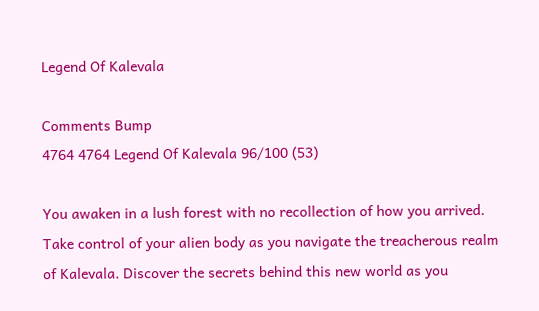Legend Of Kalevala

Comments Bump
4764 4764 Legend Of Kalevala 96/100 (53)

You awaken in a lush forest with no recollection of how you arrived. Take control of your alien body as you navigate the treacherous realm of Kalevala. Discover the secrets behind this new world as you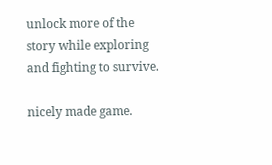unlock more of the story while exploring and fighting to survive.

nicely made game.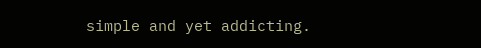simple and yet addicting.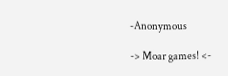-Anonymous

-> Moar games! <-